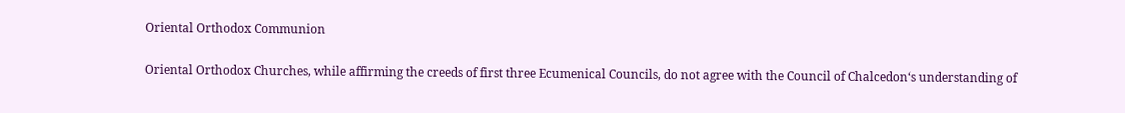Oriental Orthodox Communion

Oriental Orthodox Churches, while affirming the creeds of first three Ecumenical Councils, do not agree with the Council of Chalcedon‘s understanding of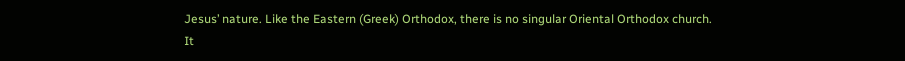Jesus’ nature. Like the Eastern (Greek) Orthodox, there is no singular Oriental Orthodox church. It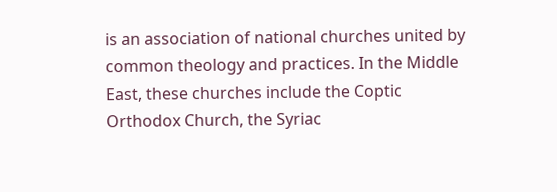is an association of national churches united by common theology and practices. In the Middle East, these churches include the Coptic Orthodox Church, the Syriac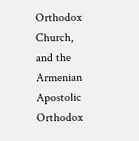Orthodox Church, and the Armenian Apostolic Orthodox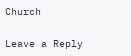Church

Leave a Reply